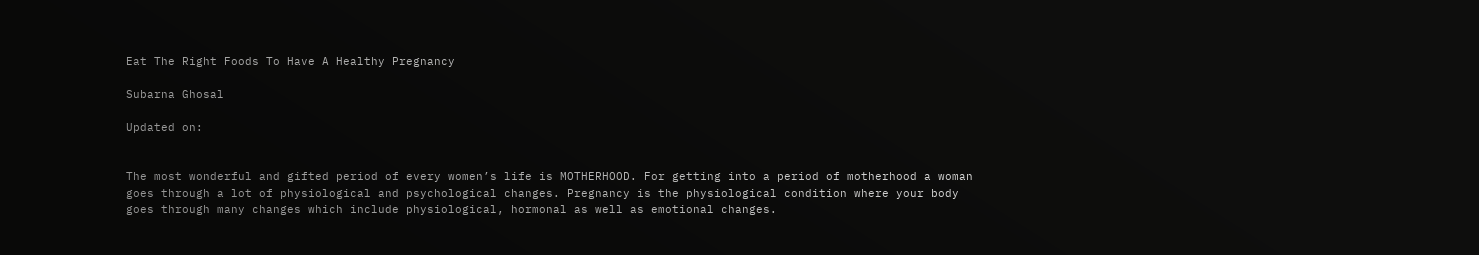Eat The Right Foods To Have A Healthy Pregnancy

Subarna Ghosal

Updated on:


The most wonderful and gifted period of every women’s life is MOTHERHOOD. For getting into a period of motherhood a woman goes through a lot of physiological and psychological changes. Pregnancy is the physiological condition where your body goes through many changes which include physiological, hormonal as well as emotional changes.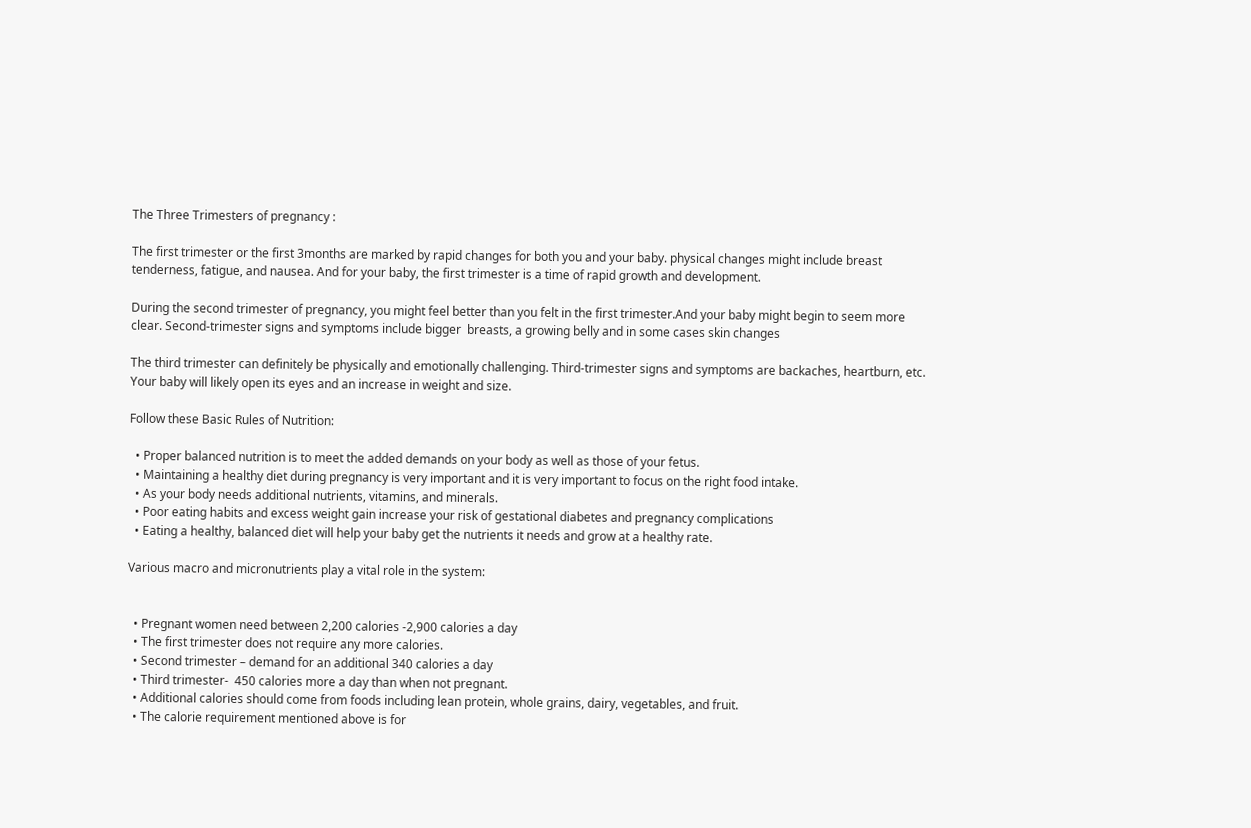The Three Trimesters of pregnancy :

The first trimester or the first 3months are marked by rapid changes for both you and your baby. physical changes might include breast tenderness, fatigue, and nausea. And for your baby, the first trimester is a time of rapid growth and development.

During the second trimester of pregnancy, you might feel better than you felt in the first trimester.And your baby might begin to seem more clear. Second-trimester signs and symptoms include bigger  breasts, a growing belly and in some cases skin changes

The third trimester can definitely be physically and emotionally challenging. Third-trimester signs and symptoms are backaches, heartburn, etc. Your baby will likely open its eyes and an increase in weight and size.

Follow these Basic Rules of Nutrition:

  • Proper balanced nutrition is to meet the added demands on your body as well as those of your fetus.
  • Maintaining a healthy diet during pregnancy is very important and it is very important to focus on the right food intake.
  • As your body needs additional nutrients, vitamins, and minerals.
  • Poor eating habits and excess weight gain increase your risk of gestational diabetes and pregnancy complications
  • Eating a healthy, balanced diet will help your baby get the nutrients it needs and grow at a healthy rate.

Various macro and micronutrients play a vital role in the system:


  • Pregnant women need between 2,200 calories -2,900 calories a day
  • The first trimester does not require any more calories.
  • Second trimester – demand for an additional 340 calories a day
  • Third trimester-  450 calories more a day than when not pregnant.
  • Additional calories should come from foods including lean protein, whole grains, dairy, vegetables, and fruit.
  • The calorie requirement mentioned above is for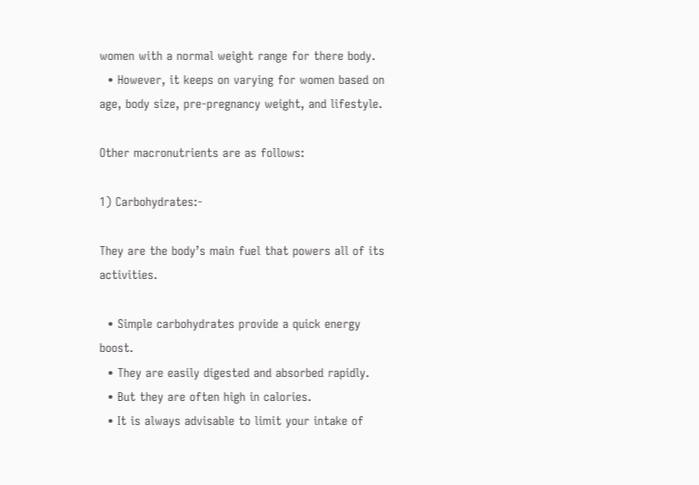women with a normal weight range for there body.
  • However, it keeps on varying for women based on age, body size, pre-pregnancy weight, and lifestyle.

Other macronutrients are as follows:

1) Carbohydrates:-

They are the body’s main fuel that powers all of its activities.

  • Simple carbohydrates provide a quick energy boost.
  • They are easily digested and absorbed rapidly.
  • But they are often high in calories.
  • It is always advisable to limit your intake of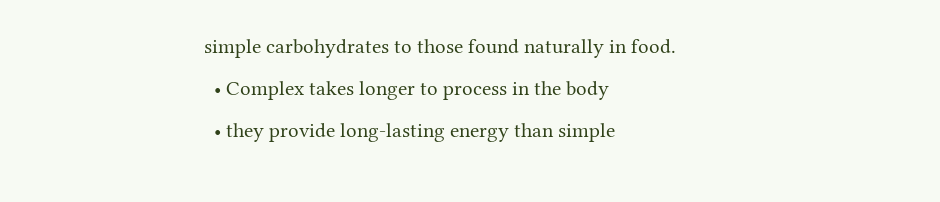simple carbohydrates to those found naturally in food.
  • Complex takes longer to process in the body
  • they provide long-lasting energy than simple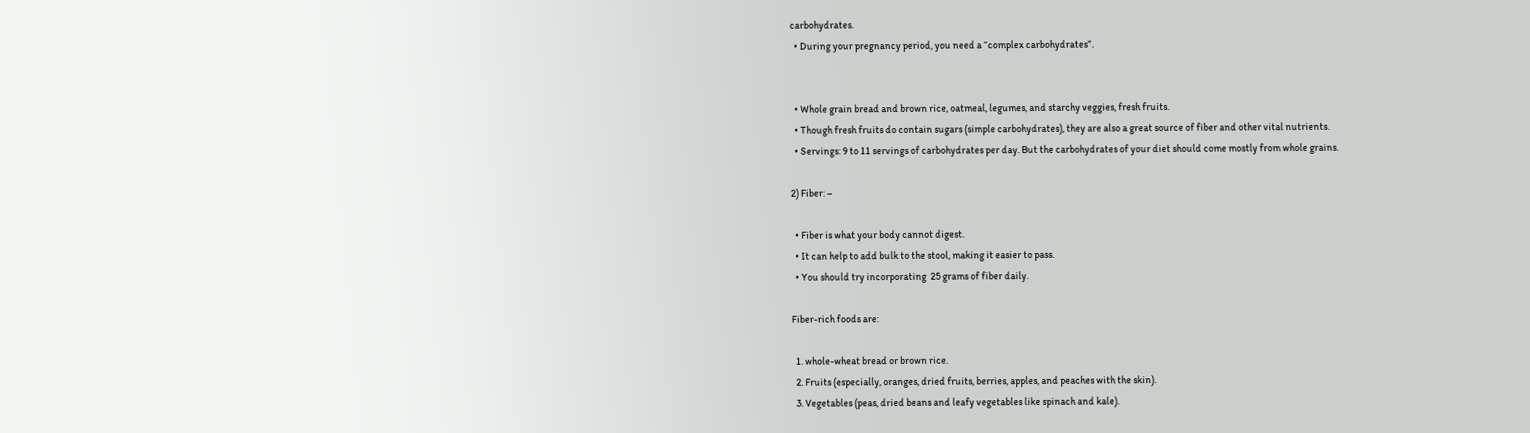carbohydrates.
  • During your pregnancy period, you need a “complex carbohydrates”.


  • Whole grain bread and brown rice, oatmeal, legumes, and starchy veggies, fresh fruits.
  • Though fresh fruits do contain sugars (simple carbohydrates), they are also a great source of fiber and other vital nutrients.
  • Servings: 9 to 11 servings of carbohydrates per day. But the carbohydrates of your diet should come mostly from whole grains.

2) Fiber: –

  • Fiber is what your body cannot digest.
  • It can help to add bulk to the stool, making it easier to pass.
  • You should try incorporating  25 grams of fiber daily.

Fiber-rich foods are:

  1. whole-wheat bread or brown rice.
  2. Fruits (especially, oranges, dried fruits, berries, apples, and peaches with the skin).
  3. Vegetables (peas, dried beans and leafy vegetables like spinach and kale).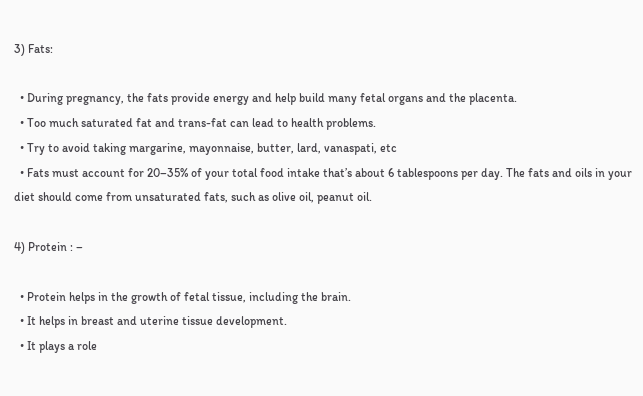3) Fats:

  • During pregnancy, the fats provide energy and help build many fetal organs and the placenta.
  • Too much saturated fat and trans-fat can lead to health problems.
  • Try to avoid taking margarine, mayonnaise, butter, lard, vanaspati, etc
  • Fats must account for 20–35% of your total food intake that’s about 6 tablespoons per day. The fats and oils in your diet should come from unsaturated fats, such as olive oil, peanut oil.

4) Protein : –

  • Protein helps in the growth of fetal tissue, including the brain.
  • It helps in breast and uterine tissue development.
  • It plays a role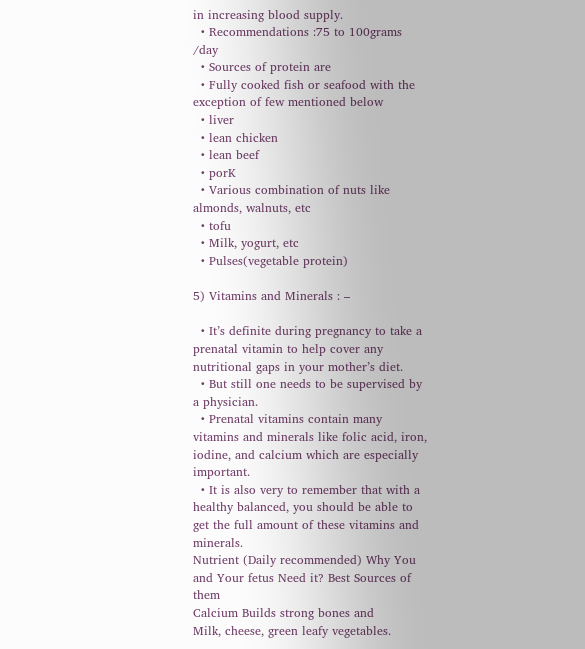in increasing blood supply.
  • Recommendations :75 to 100grams /day
  • Sources of protein are
  • Fully cooked fish or seafood with the exception of few mentioned below
  • liver
  • lean chicken
  • lean beef
  • porK
  • Various combination of nuts like almonds, walnuts, etc
  • tofu
  • Milk, yogurt, etc
  • Pulses(vegetable protein)

5) Vitamins and Minerals : –

  • It’s definite during pregnancy to take a prenatal vitamin to help cover any nutritional gaps in your mother’s diet.
  • But still one needs to be supervised by a physician.
  • Prenatal vitamins contain many vitamins and minerals like folic acid, iron, iodine, and calcium which are especially important.
  • It is also very to remember that with a healthy balanced, you should be able to get the full amount of these vitamins and minerals.
Nutrient (Daily recommended) Why You and Your fetus Need it? Best Sources of them
Calcium Builds strong bones and
Milk, cheese, green leafy vegetables.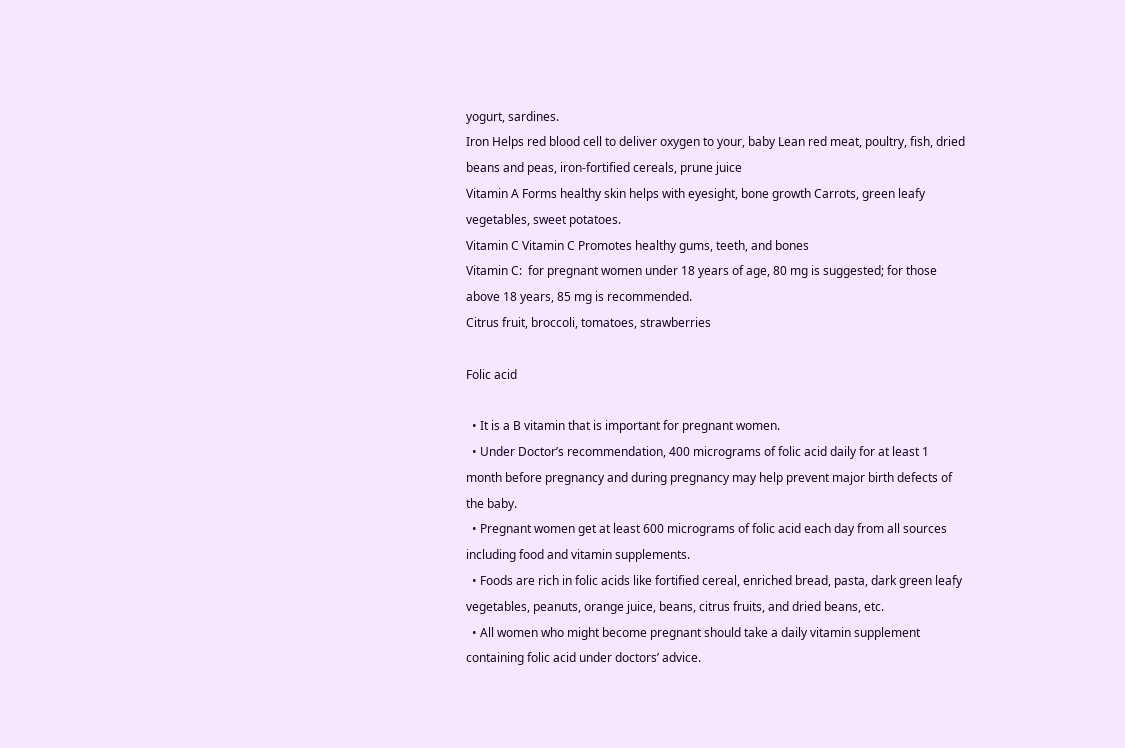yogurt, sardines.
Iron Helps red blood cell to deliver oxygen to your, baby Lean red meat, poultry, fish, dried beans and peas, iron-fortified cereals, prune juice
Vitamin A Forms healthy skin helps with eyesight, bone growth Carrots, green leafy vegetables, sweet potatoes.
Vitamin C Vitamin C Promotes healthy gums, teeth, and bones
Vitamin C:  for pregnant women under 18 years of age, 80 mg is suggested; for those above 18 years, 85 mg is recommended.
Citrus fruit, broccoli, tomatoes, strawberries

Folic acid

  • It is a B vitamin that is important for pregnant women.
  • Under Doctor’s recommendation, 400 micrograms of folic acid daily for at least 1 month before pregnancy and during pregnancy may help prevent major birth defects of the baby.
  • Pregnant women get at least 600 micrograms of folic acid each day from all sources including food and vitamin supplements.
  • Foods are rich in folic acids like fortified cereal, enriched bread, pasta, dark green leafy vegetables, peanuts, orange juice, beans, citrus fruits, and dried beans, etc.
  • All women who might become pregnant should take a daily vitamin supplement containing folic acid under doctors’ advice.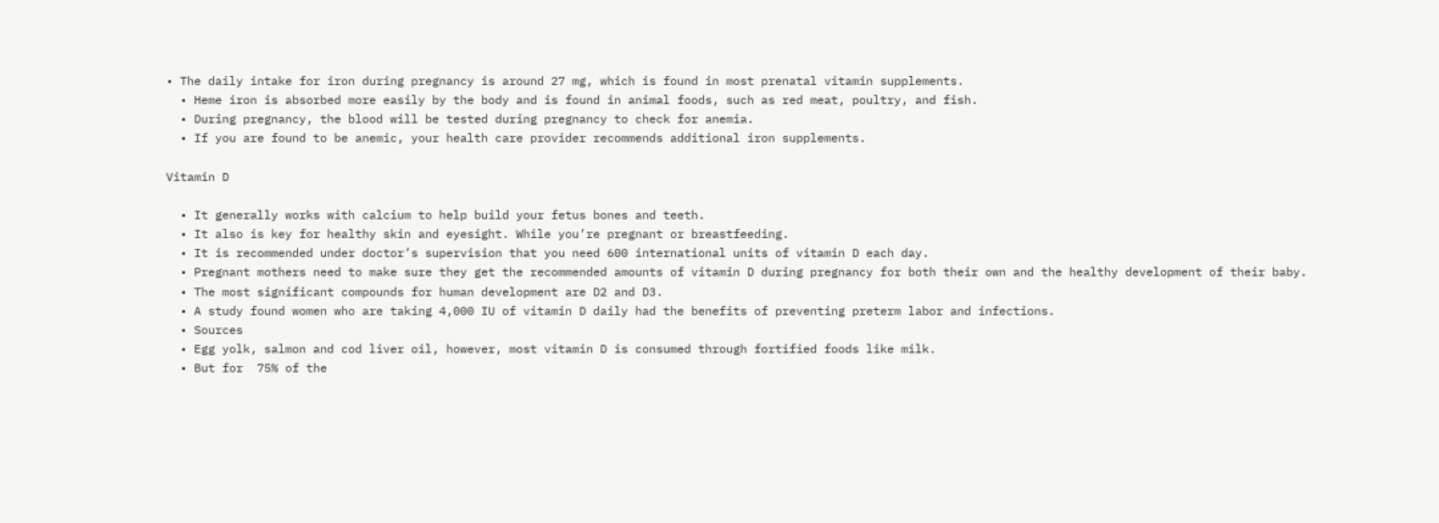• The daily intake for iron during pregnancy is around 27 mg, which is found in most prenatal vitamin supplements.
  • Heme iron is absorbed more easily by the body and is found in animal foods, such as red meat, poultry, and fish.
  • During pregnancy, the blood will be tested during pregnancy to check for anemia.
  • If you are found to be anemic, your health care provider recommends additional iron supplements.

Vitamin D

  • It generally works with calcium to help build your fetus bones and teeth.
  • It also is key for healthy skin and eyesight. While you’re pregnant or breastfeeding.
  • It is recommended under doctor’s supervision that you need 600 international units of vitamin D each day.
  • Pregnant mothers need to make sure they get the recommended amounts of vitamin D during pregnancy for both their own and the healthy development of their baby.
  • The most significant compounds for human development are D2 and D3.
  • A study found women who are taking 4,000 IU of vitamin D daily had the benefits of preventing preterm labor and infections.
  • Sources
  • Egg yolk, salmon and cod liver oil, however, most vitamin D is consumed through fortified foods like milk.
  • But for  75% of the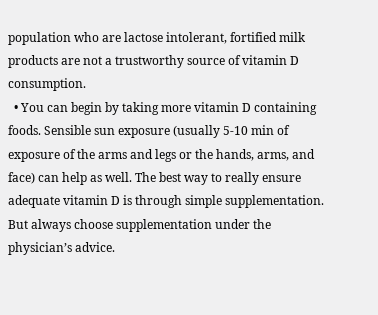population who are lactose intolerant, fortified milk products are not a trustworthy source of vitamin D consumption.
  • You can begin by taking more vitamin D containing foods. Sensible sun exposure (usually 5-10 min of exposure of the arms and legs or the hands, arms, and face) can help as well. The best way to really ensure adequate vitamin D is through simple supplementation.  But always choose supplementation under the physician’s advice.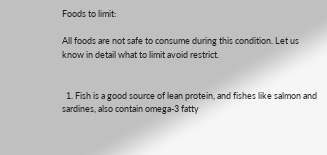Foods to limit:

All foods are not safe to consume during this condition. Let us know in detail what to limit avoid restrict.


  1. Fish is a good source of lean protein, and fishes like salmon and sardines, also contain omega-3 fatty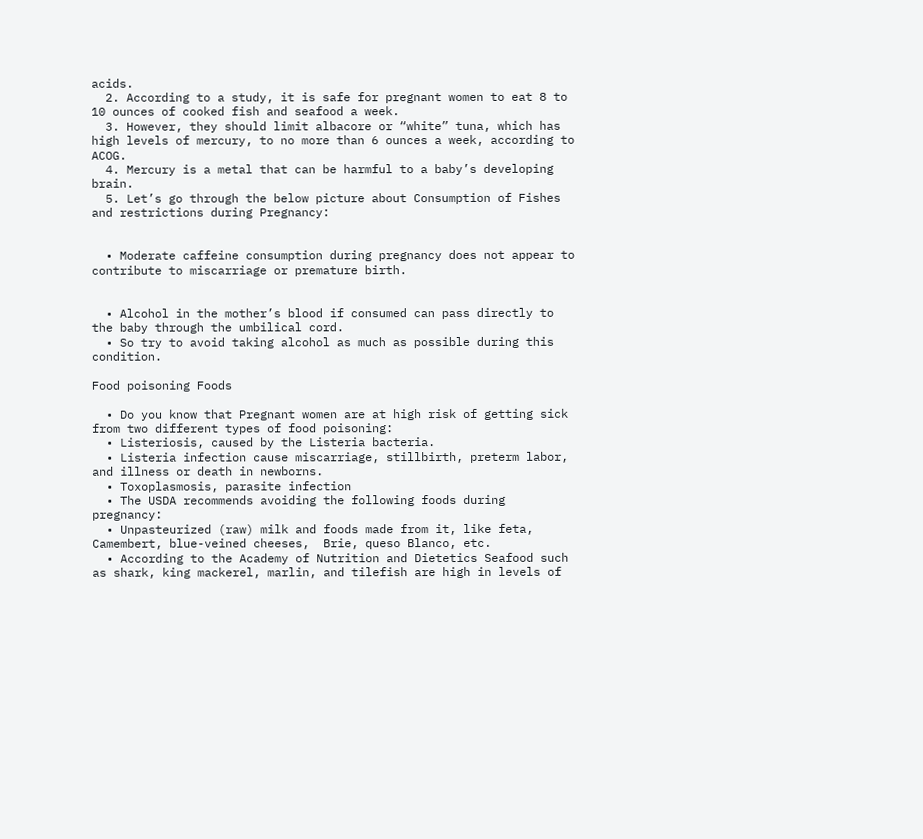acids.
  2. According to a study, it is safe for pregnant women to eat 8 to 10 ounces of cooked fish and seafood a week.
  3. However, they should limit albacore or “white” tuna, which has high levels of mercury, to no more than 6 ounces a week, according to ACOG.
  4. Mercury is a metal that can be harmful to a baby’s developing brain.
  5. Let’s go through the below picture about Consumption of Fishes and restrictions during Pregnancy:


  • Moderate caffeine consumption during pregnancy does not appear to contribute to miscarriage or premature birth.


  • Alcohol in the mother’s blood if consumed can pass directly to the baby through the umbilical cord.
  • So try to avoid taking alcohol as much as possible during this condition.

Food poisoning Foods

  • Do you know that Pregnant women are at high risk of getting sick from two different types of food poisoning:
  • Listeriosis, caused by the Listeria bacteria.
  • Listeria infection cause miscarriage, stillbirth, preterm labor, and illness or death in newborns.
  • Toxoplasmosis, parasite infection
  • The USDA recommends avoiding the following foods during pregnancy:
  • Unpasteurized (raw) milk and foods made from it, like feta, Camembert, blue-veined cheeses,  Brie, queso Blanco, etc.
  • According to the Academy of Nutrition and Dietetics Seafood such as shark, king mackerel, marlin, and tilefish are high in levels of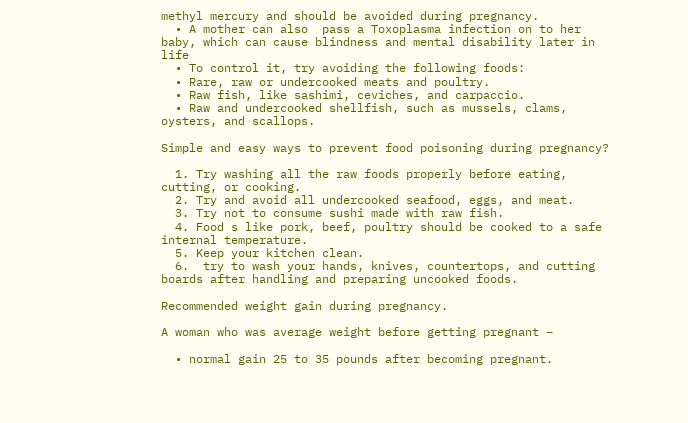methyl mercury and should be avoided during pregnancy.
  • A mother can also  pass a Toxoplasma infection on to her baby, which can cause blindness and mental disability later in life
  • To control it, try avoiding the following foods:
  • Rare, raw or undercooked meats and poultry.
  • Raw fish, like sashimi, ceviches, and carpaccio.
  • Raw and undercooked shellfish, such as mussels, clams, oysters, and scallops.

Simple and easy ways to prevent food poisoning during pregnancy?

  1. Try washing all the raw foods properly before eating, cutting, or cooking.
  2. Try and avoid all undercooked seafood, eggs, and meat.
  3. Try not to consume sushi made with raw fish.
  4. Food s like pork, beef, poultry should be cooked to a safe internal temperature.
  5. Keep your kitchen clean.
  6.  try to wash your hands, knives, countertops, and cutting boards after handling and preparing uncooked foods.

Recommended weight gain during pregnancy.

A woman who was average weight before getting pregnant –

  • normal gain 25 to 35 pounds after becoming pregnant.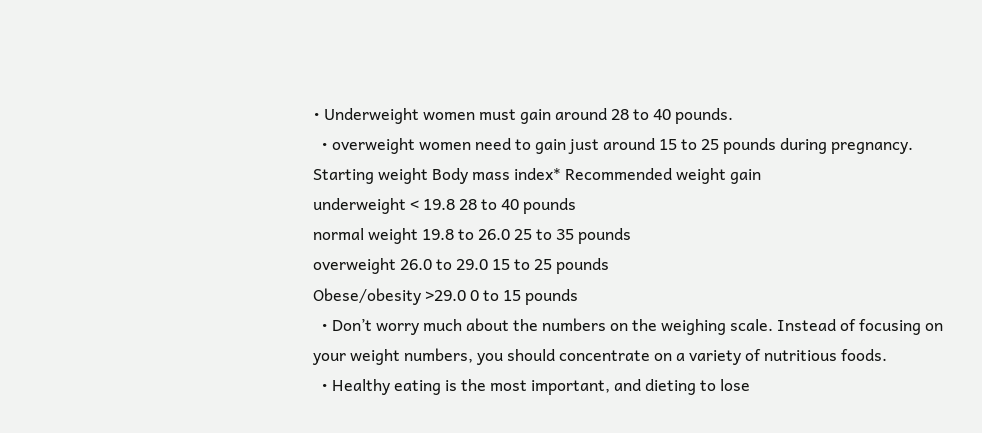• Underweight women must gain around 28 to 40 pounds.
  • overweight women need to gain just around 15 to 25 pounds during pregnancy.
Starting weight Body mass index* Recommended weight gain
underweight < 19.8 28 to 40 pounds
normal weight 19.8 to 26.0 25 to 35 pounds
overweight 26.0 to 29.0 15 to 25 pounds
Obese/obesity >29.0 0 to 15 pounds
  • Don’t worry much about the numbers on the weighing scale. Instead of focusing on your weight numbers, you should concentrate on a variety of nutritious foods.
  • Healthy eating is the most important, and dieting to lose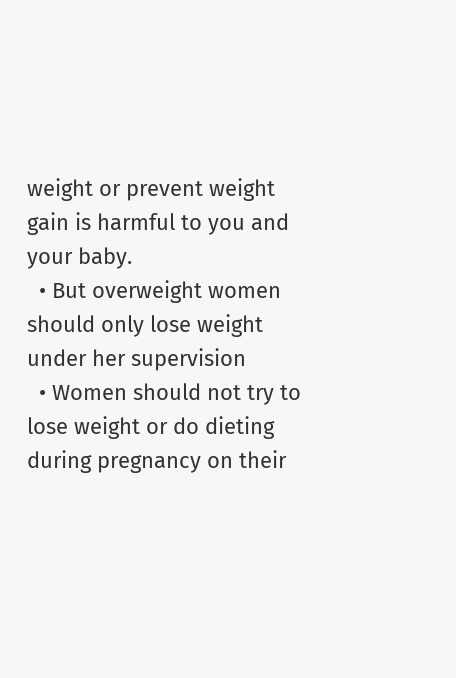weight or prevent weight gain is harmful to you and your baby.
  • But overweight women  should only lose weight under her supervision
  • Women should not try to lose weight or do dieting during pregnancy on their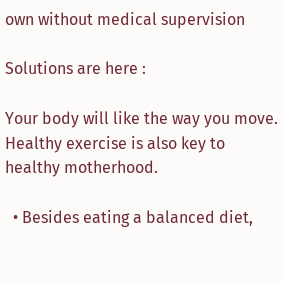own without medical supervision

Solutions are here :

Your body will like the way you move. Healthy exercise is also key to healthy motherhood.

  • Besides eating a balanced diet,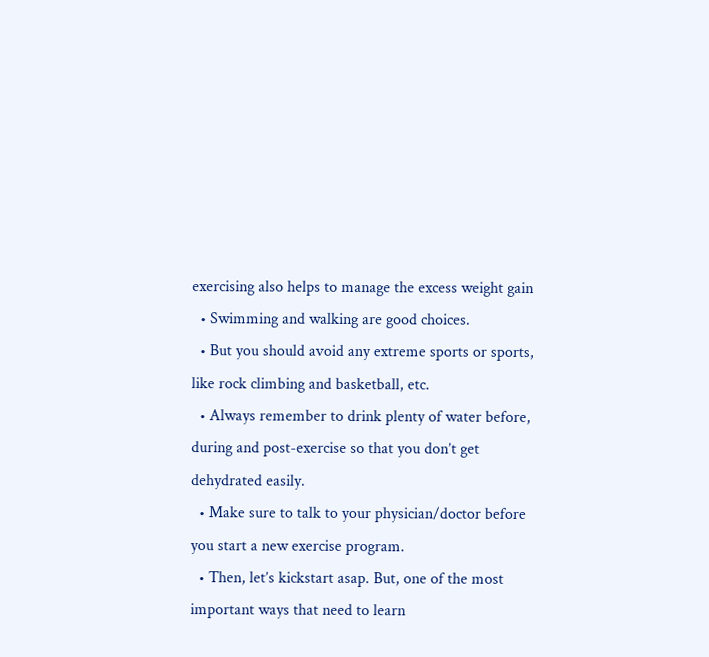exercising also helps to manage the excess weight gain
  • Swimming and walking are good choices.
  • But you should avoid any extreme sports or sports, like rock climbing and basketball, etc.
  • Always remember to drink plenty of water before, during and post-exercise so that you don’t get dehydrated easily.
  • Make sure to talk to your physician/doctor before you start a new exercise program.
  • Then, let’s kickstart asap. But, one of the most important ways that need to learn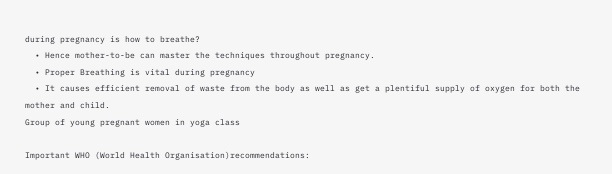during pregnancy is how to breathe?
  • Hence mother-to-be can master the techniques throughout pregnancy.
  • Proper Breathing is vital during pregnancy
  • It causes efficient removal of waste from the body as well as get a plentiful supply of oxygen for both the mother and child.
Group of young pregnant women in yoga class

Important WHO (World Health Organisation)recommendations: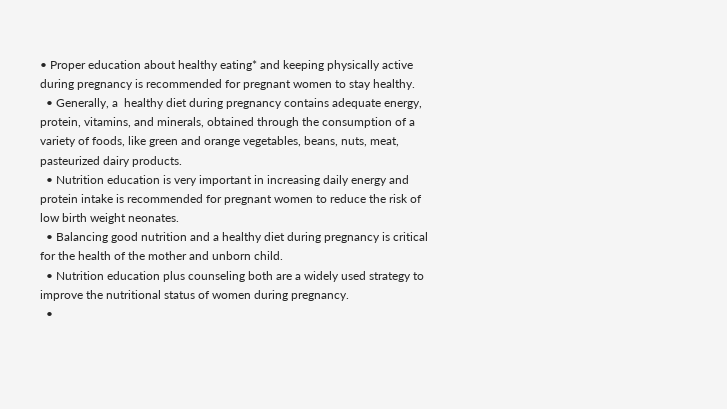• Proper education about healthy eating* and keeping physically active during pregnancy is recommended for pregnant women to stay healthy.
  • Generally, a  healthy diet during pregnancy contains adequate energy, protein, vitamins, and minerals, obtained through the consumption of a variety of foods, like green and orange vegetables, beans, nuts, meat, pasteurized dairy products.
  • Nutrition education is very important in increasing daily energy and protein intake is recommended for pregnant women to reduce the risk of low birth weight neonates.
  • Balancing good nutrition and a healthy diet during pregnancy is critical for the health of the mother and unborn child.
  • Nutrition education plus counseling both are a widely used strategy to improve the nutritional status of women during pregnancy.
  •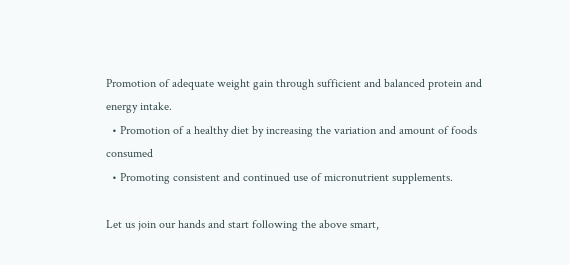Promotion of adequate weight gain through sufficient and balanced protein and energy intake.
  • Promotion of a healthy diet by increasing the variation and amount of foods consumed
  • Promoting consistent and continued use of micronutrient supplements.

Let us join our hands and start following the above smart,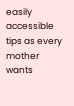easily accessible tips as every mother wants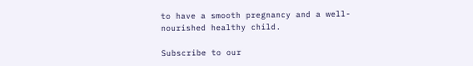to have a smooth pregnancy and a well-nourished healthy child.

Subscribe to our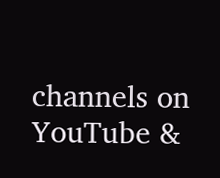channels on YouTube &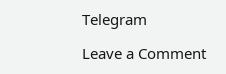Telegram

Leave a Comment